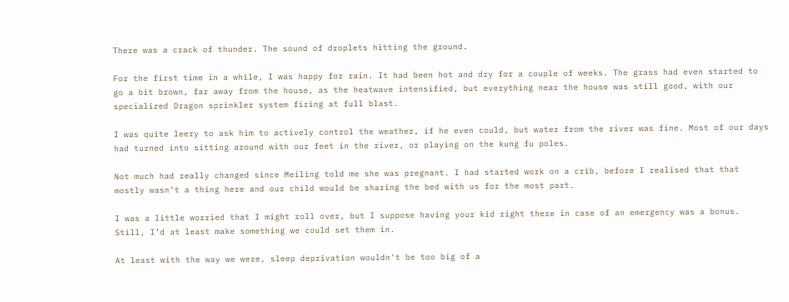There was a crack of thunder. The sound of droplets hitting the ground.

For the first time in a while, I was happy for rain. It had been hot and dry for a couple of weeks. The grass had even started to go a bit brown, far away from the house, as the heatwave intensified, but everything near the house was still good, with our specialized Dragon sprinkler system firing at full blast.

I was quite leery to ask him to actively control the weather, if he even could, but water from the river was fine. Most of our days had turned into sitting around with our feet in the river, or playing on the kung fu poles.

Not much had really changed since Meiling told me she was pregnant. I had started work on a crib, before I realised that that mostly wasn’t a thing here and our child would be sharing the bed with us for the most part.

I was a little worried that I might roll over, but I suppose having your kid right there in case of an emergency was a bonus. Still, I’d at least make something we could set them in.

At least with the way we were, sleep deprivation wouldn't be too big of a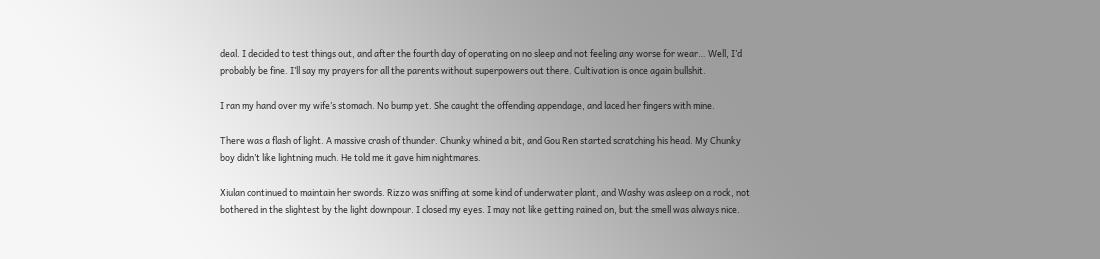deal. I decided to test things out, and after the fourth day of operating on no sleep and not feeling any worse for wear… Well, I’d probably be fine. I’ll say my prayers for all the parents without superpowers out there. Cultivation is once again bullshit.

I ran my hand over my wife’s stomach. No bump yet. She caught the offending appendage, and laced her fingers with mine.

There was a flash of light. A massive crash of thunder. Chunky whined a bit, and Gou Ren started scratching his head. My Chunky boy didn’t like lightning much. He told me it gave him nightmares.

Xiulan continued to maintain her swords. Rizzo was sniffing at some kind of underwater plant, and Washy was asleep on a rock, not bothered in the slightest by the light downpour. I closed my eyes. I may not like getting rained on, but the smell was always nice.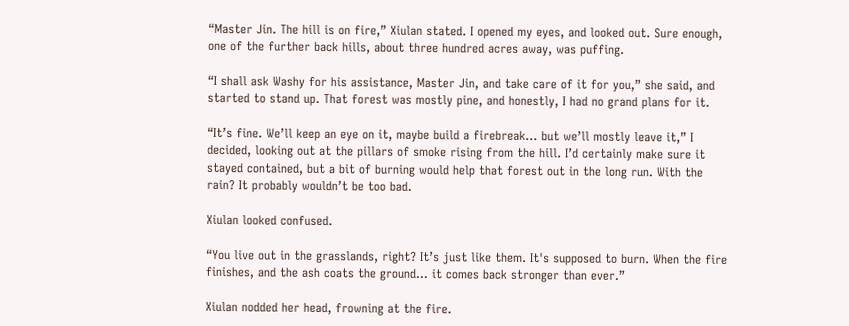“Master Jin. The hill is on fire,” Xiulan stated. I opened my eyes, and looked out. Sure enough, one of the further back hills, about three hundred acres away, was puffing.

“I shall ask Washy for his assistance, Master Jin, and take care of it for you,” she said, and started to stand up. That forest was mostly pine, and honestly, I had no grand plans for it.

“It’s fine. We’ll keep an eye on it, maybe build a firebreak… but we’ll mostly leave it,” I decided, looking out at the pillars of smoke rising from the hill. I’d certainly make sure it stayed contained, but a bit of burning would help that forest out in the long run. With the rain? It probably wouldn’t be too bad.

Xiulan looked confused.

“You live out in the grasslands, right? It’s just like them. It's supposed to burn. When the fire finishes, and the ash coats the ground… it comes back stronger than ever.”

Xiulan nodded her head, frowning at the fire.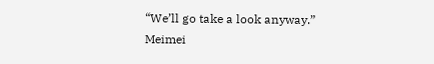“We’ll go take a look anyway.” Meimei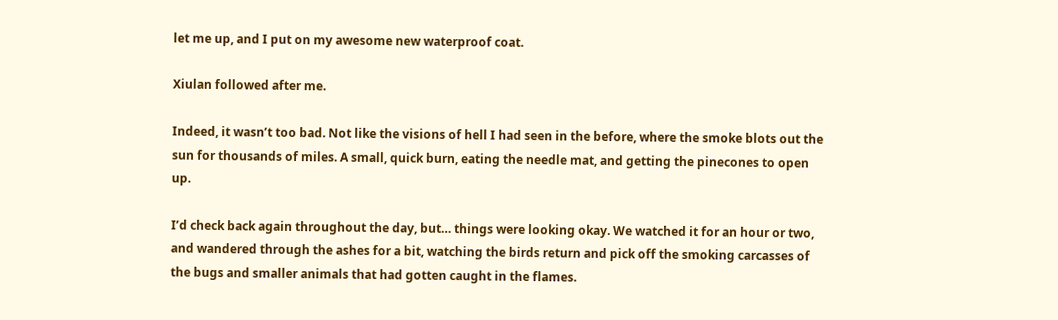let me up, and I put on my awesome new waterproof coat.

Xiulan followed after me.

Indeed, it wasn’t too bad. Not like the visions of hell I had seen in the before, where the smoke blots out the sun for thousands of miles. A small, quick burn, eating the needle mat, and getting the pinecones to open up.

I’d check back again throughout the day, but… things were looking okay. We watched it for an hour or two, and wandered through the ashes for a bit, watching the birds return and pick off the smoking carcasses of the bugs and smaller animals that had gotten caught in the flames.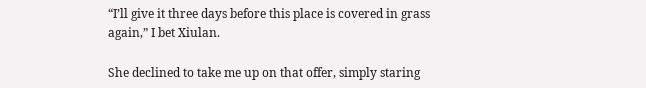“I’ll give it three days before this place is covered in grass again,” I bet Xiulan.

She declined to take me up on that offer, simply staring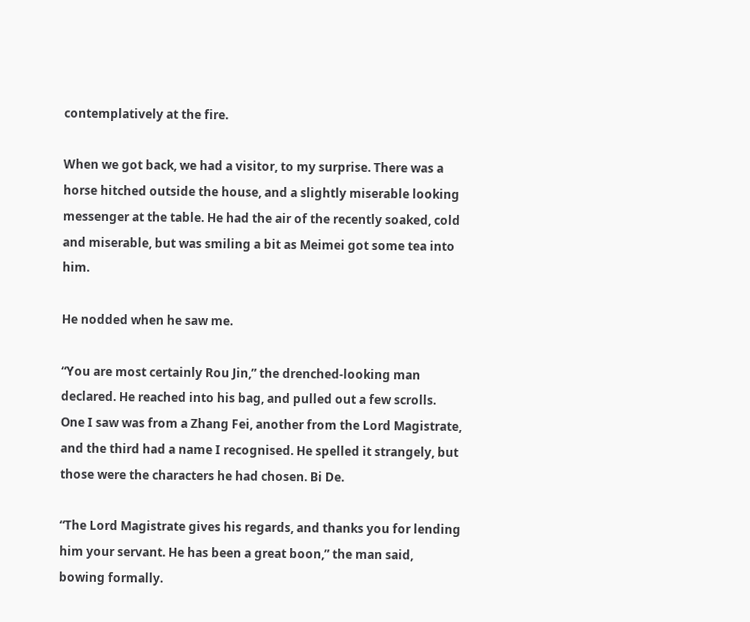contemplatively at the fire.

When we got back, we had a visitor, to my surprise. There was a horse hitched outside the house, and a slightly miserable looking messenger at the table. He had the air of the recently soaked, cold and miserable, but was smiling a bit as Meimei got some tea into him.

He nodded when he saw me.

“You are most certainly Rou Jin,” the drenched-looking man declared. He reached into his bag, and pulled out a few scrolls. One I saw was from a Zhang Fei, another from the Lord Magistrate, and the third had a name I recognised. He spelled it strangely, but those were the characters he had chosen. Bi De.

“The Lord Magistrate gives his regards, and thanks you for lending him your servant. He has been a great boon,” the man said, bowing formally.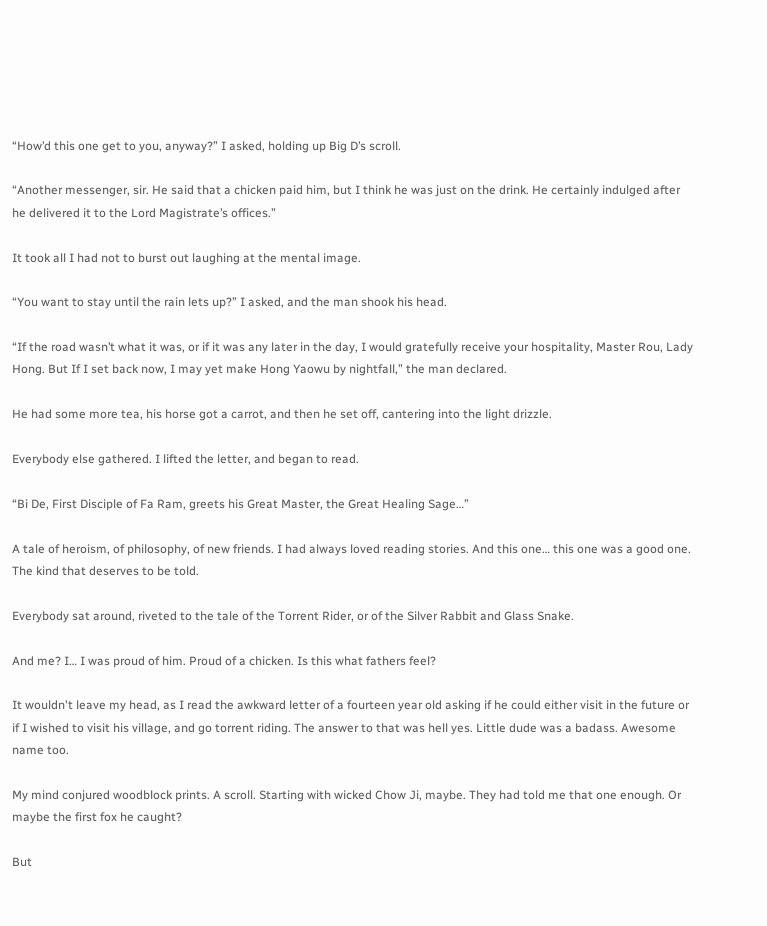“How’d this one get to you, anyway?” I asked, holding up Big D’s scroll.

“Another messenger, sir. He said that a chicken paid him, but I think he was just on the drink. He certainly indulged after he delivered it to the Lord Magistrate’s offices.”

It took all I had not to burst out laughing at the mental image.

“You want to stay until the rain lets up?” I asked, and the man shook his head.

“If the road wasn’t what it was, or if it was any later in the day, I would gratefully receive your hospitality, Master Rou, Lady Hong. But If I set back now, I may yet make Hong Yaowu by nightfall,” the man declared.

He had some more tea, his horse got a carrot, and then he set off, cantering into the light drizzle.

Everybody else gathered. I lifted the letter, and began to read.

“Bi De, First Disciple of Fa Ram, greets his Great Master, the Great Healing Sage…”

A tale of heroism, of philosophy, of new friends. I had always loved reading stories. And this one… this one was a good one. The kind that deserves to be told.

Everybody sat around, riveted to the tale of the Torrent Rider, or of the Silver Rabbit and Glass Snake.

And me? I… I was proud of him. Proud of a chicken. Is this what fathers feel?

It wouldn't leave my head, as I read the awkward letter of a fourteen year old asking if he could either visit in the future or if I wished to visit his village, and go torrent riding. The answer to that was hell yes. Little dude was a badass. Awesome name too.

My mind conjured woodblock prints. A scroll. Starting with wicked Chow Ji, maybe. They had told me that one enough. Or maybe the first fox he caught?

But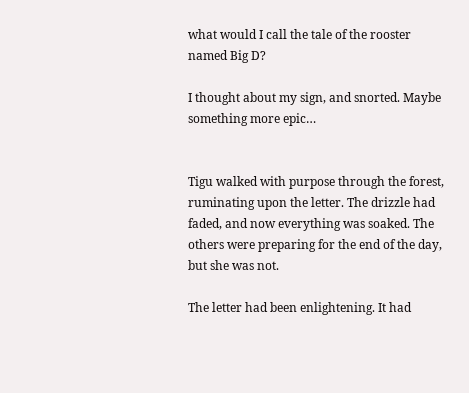what would I call the tale of the rooster named Big D?

I thought about my sign, and snorted. Maybe something more epic…


Tigu walked with purpose through the forest, ruminating upon the letter. The drizzle had faded, and now everything was soaked. The others were preparing for the end of the day, but she was not.

The letter had been enlightening. It had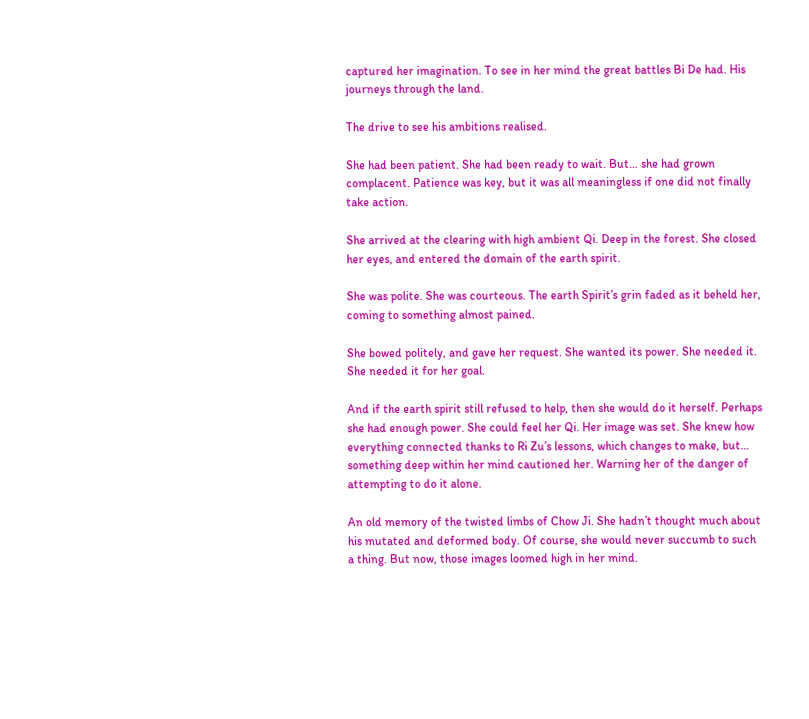captured her imagination. To see in her mind the great battles Bi De had. His journeys through the land.

The drive to see his ambitions realised.

She had been patient. She had been ready to wait. But… she had grown complacent. Patience was key, but it was all meaningless if one did not finally take action.

She arrived at the clearing with high ambient Qi. Deep in the forest. She closed her eyes, and entered the domain of the earth spirit.

She was polite. She was courteous. The earth Spirit’s grin faded as it beheld her, coming to something almost pained.

She bowed politely, and gave her request. She wanted its power. She needed it. She needed it for her goal.

And if the earth spirit still refused to help, then she would do it herself. Perhaps she had enough power. She could feel her Qi. Her image was set. She knew how everything connected thanks to Ri Zu’s lessons, which changes to make, but… something deep within her mind cautioned her. Warning her of the danger of attempting to do it alone.

An old memory of the twisted limbs of Chow Ji. She hadn’t thought much about his mutated and deformed body. Of course, she would never succumb to such a thing. But now, those images loomed high in her mind.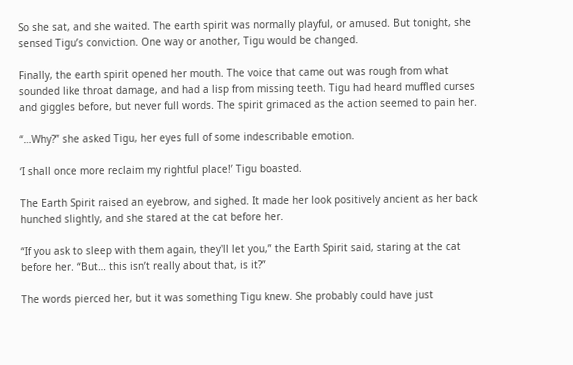So she sat, and she waited. The earth spirit was normally playful, or amused. But tonight, she sensed Tigu’s conviction. One way or another, Tigu would be changed.

Finally, the earth spirit opened her mouth. The voice that came out was rough from what sounded like throat damage, and had a lisp from missing teeth. Tigu had heard muffled curses and giggles before, but never full words. The spirit grimaced as the action seemed to pain her.

“…Why?” she asked Tigu, her eyes full of some indescribable emotion.

‘I shall once more reclaim my rightful place!’ Tigu boasted.

The Earth Spirit raised an eyebrow, and sighed. It made her look positively ancient as her back hunched slightly, and she stared at the cat before her.

“If you ask to sleep with them again, they'll let you,” the Earth Spirit said, staring at the cat before her. “But… this isn’t really about that, is it?”

The words pierced her, but it was something Tigu knew. She probably could have just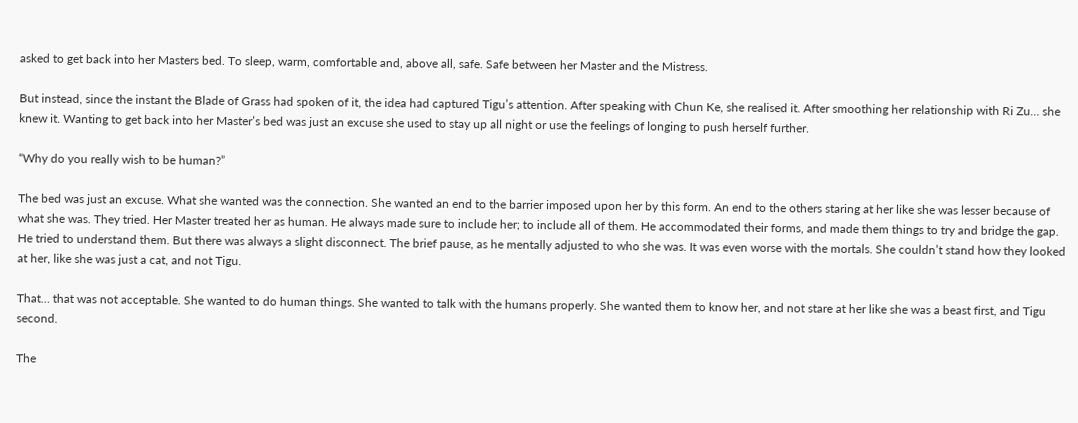asked to get back into her Masters bed. To sleep, warm, comfortable and, above all, safe. Safe between her Master and the Mistress.

But instead, since the instant the Blade of Grass had spoken of it, the idea had captured Tigu’s attention. After speaking with Chun Ke, she realised it. After smoothing her relationship with Ri Zu… she knew it. Wanting to get back into her Master’s bed was just an excuse she used to stay up all night or use the feelings of longing to push herself further.

“Why do you really wish to be human?”

The bed was just an excuse. What she wanted was the connection. She wanted an end to the barrier imposed upon her by this form. An end to the others staring at her like she was lesser because of what she was. They tried. Her Master treated her as human. He always made sure to include her; to include all of them. He accommodated their forms, and made them things to try and bridge the gap. He tried to understand them. But there was always a slight disconnect. The brief pause, as he mentally adjusted to who she was. It was even worse with the mortals. She couldn’t stand how they looked at her, like she was just a cat, and not Tigu.

That… that was not acceptable. She wanted to do human things. She wanted to talk with the humans properly. She wanted them to know her, and not stare at her like she was a beast first, and Tigu second.

The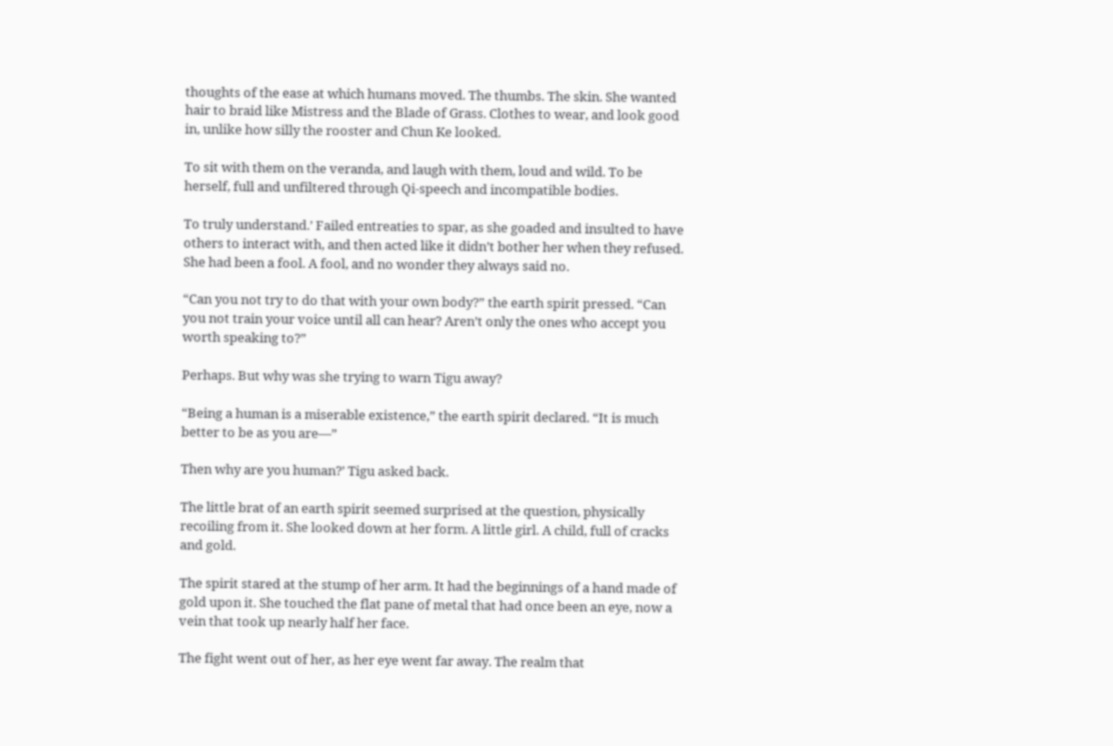thoughts of the ease at which humans moved. The thumbs. The skin. She wanted hair to braid like Mistress and the Blade of Grass. Clothes to wear, and look good in, unlike how silly the rooster and Chun Ke looked.

To sit with them on the veranda, and laugh with them, loud and wild. To be herself, full and unfiltered through Qi-speech and incompatible bodies.

To truly understand.’ Failed entreaties to spar, as she goaded and insulted to have others to interact with, and then acted like it didn’t bother her when they refused. She had been a fool. A fool, and no wonder they always said no.

“Can you not try to do that with your own body?” the earth spirit pressed. “Can you not train your voice until all can hear? Aren’t only the ones who accept you worth speaking to?”

Perhaps. But why was she trying to warn Tigu away?

“Being a human is a miserable existence,” the earth spirit declared. “It is much better to be as you are—”

Then why are you human?’ Tigu asked back.

The little brat of an earth spirit seemed surprised at the question, physically recoiling from it. She looked down at her form. A little girl. A child, full of cracks and gold.

The spirit stared at the stump of her arm. It had the beginnings of a hand made of gold upon it. She touched the flat pane of metal that had once been an eye, now a vein that took up nearly half her face.

The fight went out of her, as her eye went far away. The realm that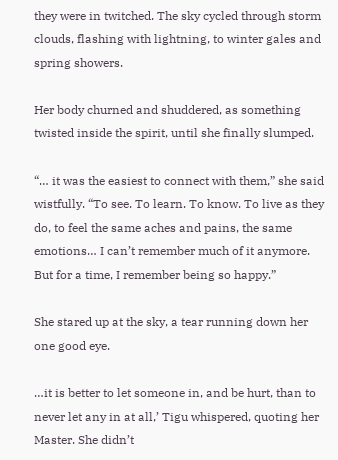they were in twitched. The sky cycled through storm clouds, flashing with lightning, to winter gales and spring showers.

Her body churned and shuddered, as something twisted inside the spirit, until she finally slumped.

“… it was the easiest to connect with them,” she said wistfully. “To see. To learn. To know. To live as they do, to feel the same aches and pains, the same emotions… I can’t remember much of it anymore. But for a time, I remember being so happy.”

She stared up at the sky, a tear running down her one good eye.

…it is better to let someone in, and be hurt, than to never let any in at all,’ Tigu whispered, quoting her Master. She didn’t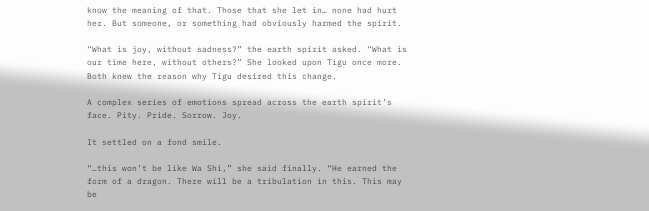know the meaning of that. Those that she let in… none had hurt her. But someone, or something had obviously harmed the spirit.

“What is joy, without sadness?” the earth spirit asked. “What is our time here, without others?” She looked upon Tigu once more. Both knew the reason why Tigu desired this change.

A complex series of emotions spread across the earth spirit’s face. Pity. Pride. Sorrow. Joy.

It settled on a fond smile.

“…this won’t be like Wa Shi,” she said finally. “He earned the form of a dragon. There will be a tribulation in this. This may be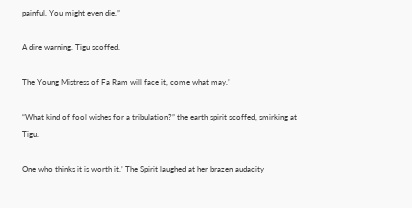painful. You might even die.”

A dire warning. Tigu scoffed.

The Young Mistress of Fa Ram will face it, come what may.’

“What kind of fool wishes for a tribulation?” the earth spirit scoffed, smirking at Tigu.

One who thinks it is worth it.’ The Spirit laughed at her brazen audacity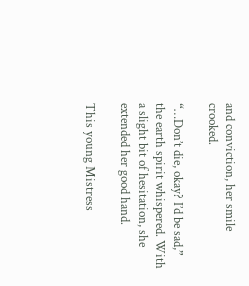and conviction, her smile crooked.

“…Don’t die, okay? I’d be sad,” the earth spirit whispered. With a slight bit of hesitation, she extended her good hand.

This young Mistress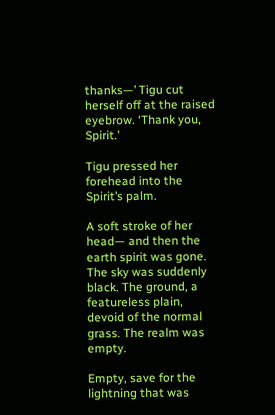thanks—’ Tigu cut herself off at the raised eyebrow. ‘Thank you, Spirit.’

Tigu pressed her forehead into the Spirit’s palm.

A soft stroke of her head— and then the earth spirit was gone. The sky was suddenly black. The ground, a featureless plain, devoid of the normal grass. The realm was empty.

Empty, save for the lightning that was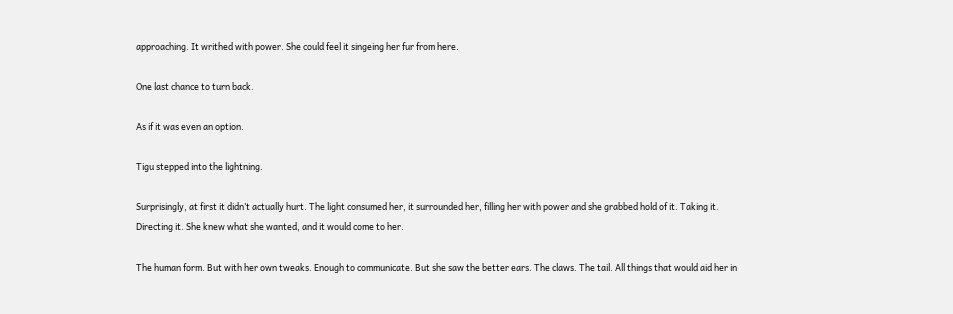approaching. It writhed with power. She could feel it singeing her fur from here.

One last chance to turn back.

As if it was even an option.

Tigu stepped into the lightning.

Surprisingly, at first it didn’t actually hurt. The light consumed her, it surrounded her, filling her with power and she grabbed hold of it. Taking it. Directing it. She knew what she wanted, and it would come to her.

The human form. But with her own tweaks. Enough to communicate. But she saw the better ears. The claws. The tail. All things that would aid her in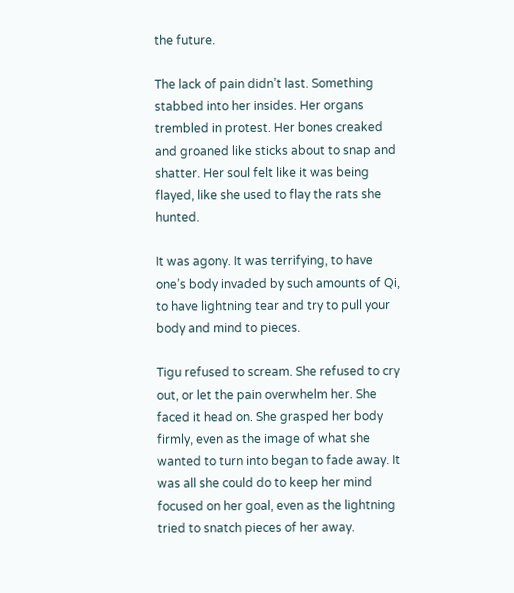the future.

The lack of pain didn’t last. Something stabbed into her insides. Her organs trembled in protest. Her bones creaked and groaned like sticks about to snap and shatter. Her soul felt like it was being flayed, like she used to flay the rats she hunted.

It was agony. It was terrifying, to have one’s body invaded by such amounts of Qi, to have lightning tear and try to pull your body and mind to pieces.

Tigu refused to scream. She refused to cry out, or let the pain overwhelm her. She faced it head on. She grasped her body firmly, even as the image of what she wanted to turn into began to fade away. It was all she could do to keep her mind focused on her goal, even as the lightning tried to snatch pieces of her away.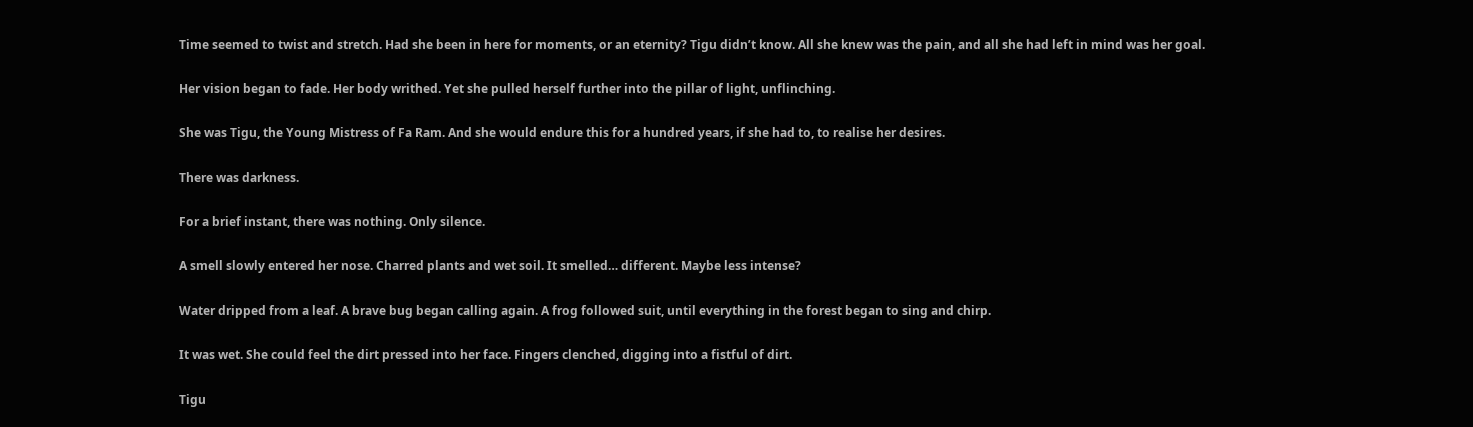Time seemed to twist and stretch. Had she been in here for moments, or an eternity? Tigu didn’t know. All she knew was the pain, and all she had left in mind was her goal.

Her vision began to fade. Her body writhed. Yet she pulled herself further into the pillar of light, unflinching.

She was Tigu, the Young Mistress of Fa Ram. And she would endure this for a hundred years, if she had to, to realise her desires.

There was darkness.

For a brief instant, there was nothing. Only silence.

A smell slowly entered her nose. Charred plants and wet soil. It smelled… different. Maybe less intense?

Water dripped from a leaf. A brave bug began calling again. A frog followed suit, until everything in the forest began to sing and chirp.

It was wet. She could feel the dirt pressed into her face. Fingers clenched, digging into a fistful of dirt.

Tigu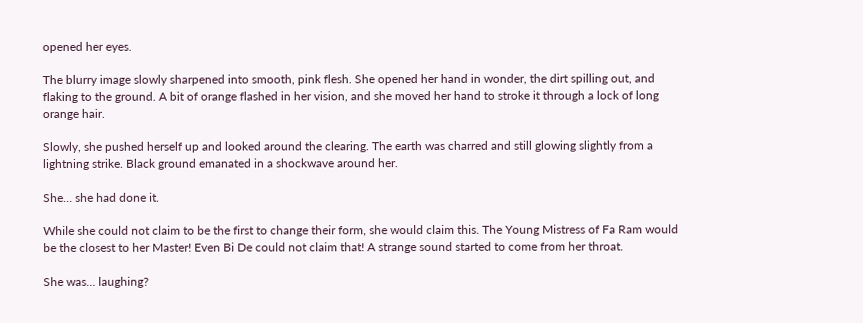opened her eyes.

The blurry image slowly sharpened into smooth, pink flesh. She opened her hand in wonder, the dirt spilling out, and flaking to the ground. A bit of orange flashed in her vision, and she moved her hand to stroke it through a lock of long orange hair.

Slowly, she pushed herself up and looked around the clearing. The earth was charred and still glowing slightly from a lightning strike. Black ground emanated in a shockwave around her.

She… she had done it.

While she could not claim to be the first to change their form, she would claim this. The Young Mistress of Fa Ram would be the closest to her Master! Even Bi De could not claim that! A strange sound started to come from her throat.

She was… laughing?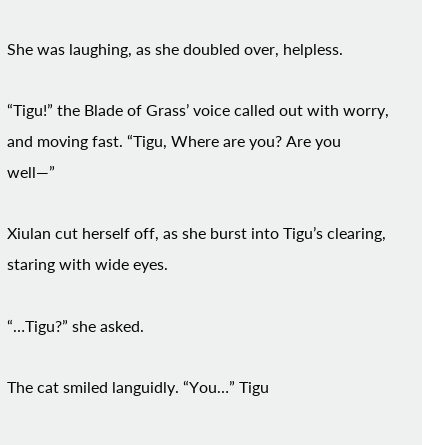She was laughing, as she doubled over, helpless.

“Tigu!” the Blade of Grass’ voice called out with worry, and moving fast. “Tigu, Where are you? Are you well—”

Xiulan cut herself off, as she burst into Tigu’s clearing, staring with wide eyes.

“…Tigu?” she asked.

The cat smiled languidly. “You…” Tigu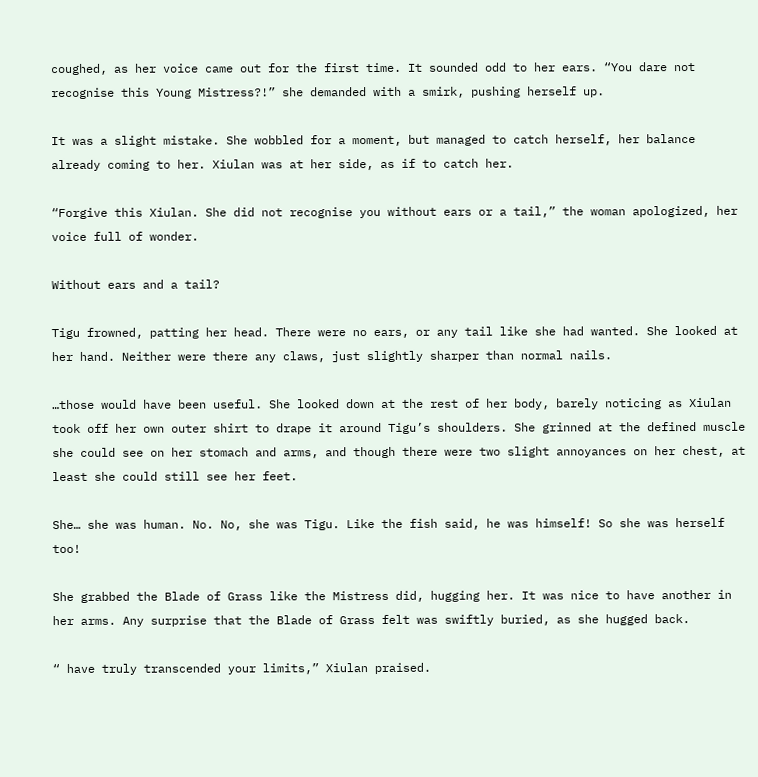coughed, as her voice came out for the first time. It sounded odd to her ears. “You dare not recognise this Young Mistress?!” she demanded with a smirk, pushing herself up.

It was a slight mistake. She wobbled for a moment, but managed to catch herself, her balance already coming to her. Xiulan was at her side, as if to catch her.

“Forgive this Xiulan. She did not recognise you without ears or a tail,” the woman apologized, her voice full of wonder.

Without ears and a tail?

Tigu frowned, patting her head. There were no ears, or any tail like she had wanted. She looked at her hand. Neither were there any claws, just slightly sharper than normal nails.

…those would have been useful. She looked down at the rest of her body, barely noticing as Xiulan took off her own outer shirt to drape it around Tigu’s shoulders. She grinned at the defined muscle she could see on her stomach and arms, and though there were two slight annoyances on her chest, at least she could still see her feet.

She… she was human. No. No, she was Tigu. Like the fish said, he was himself! So she was herself too!

She grabbed the Blade of Grass like the Mistress did, hugging her. It was nice to have another in her arms. Any surprise that the Blade of Grass felt was swiftly buried, as she hugged back.

“ have truly transcended your limits,” Xiulan praised.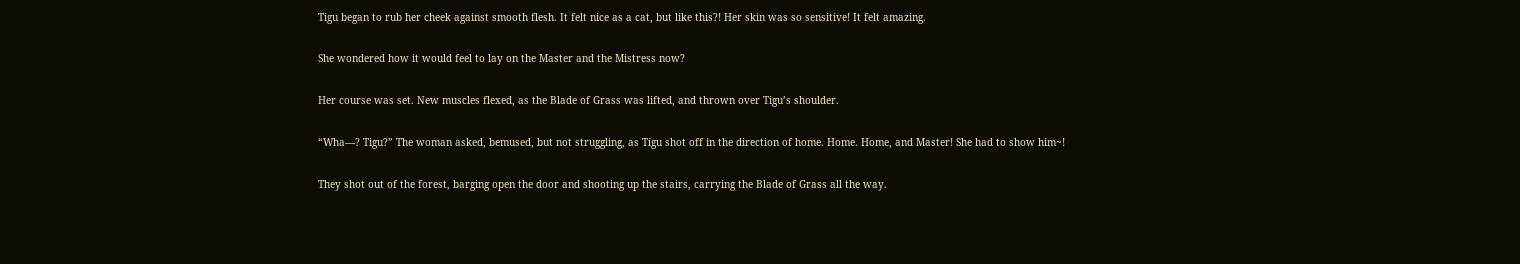Tigu began to rub her cheek against smooth flesh. It felt nice as a cat, but like this?! Her skin was so sensitive! It felt amazing.

She wondered how it would feel to lay on the Master and the Mistress now?

Her course was set. New muscles flexed, as the Blade of Grass was lifted, and thrown over Tigu’s shoulder.

“Wha—? Tigu?” The woman asked, bemused, but not struggling, as Tigu shot off in the direction of home. Home. Home, and Master! She had to show him~!

They shot out of the forest, barging open the door and shooting up the stairs, carrying the Blade of Grass all the way.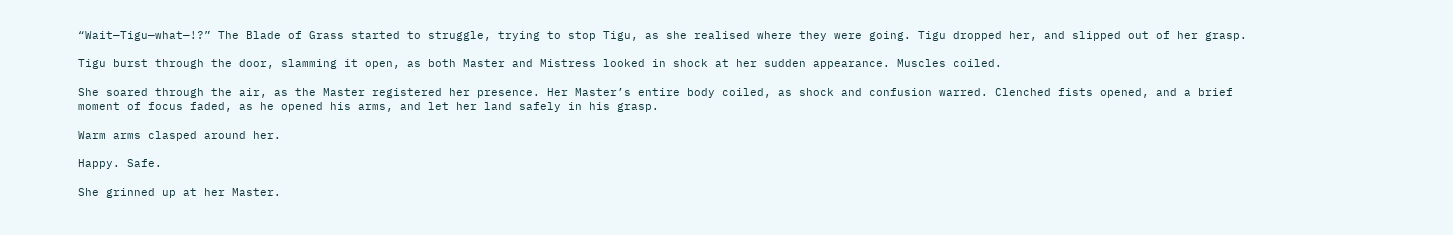“Wait—Tigu—what—!?” The Blade of Grass started to struggle, trying to stop Tigu, as she realised where they were going. Tigu dropped her, and slipped out of her grasp.

Tigu burst through the door, slamming it open, as both Master and Mistress looked in shock at her sudden appearance. Muscles coiled.

She soared through the air, as the Master registered her presence. Her Master’s entire body coiled, as shock and confusion warred. Clenched fists opened, and a brief moment of focus faded, as he opened his arms, and let her land safely in his grasp.

Warm arms clasped around her.

Happy. Safe.

She grinned up at her Master.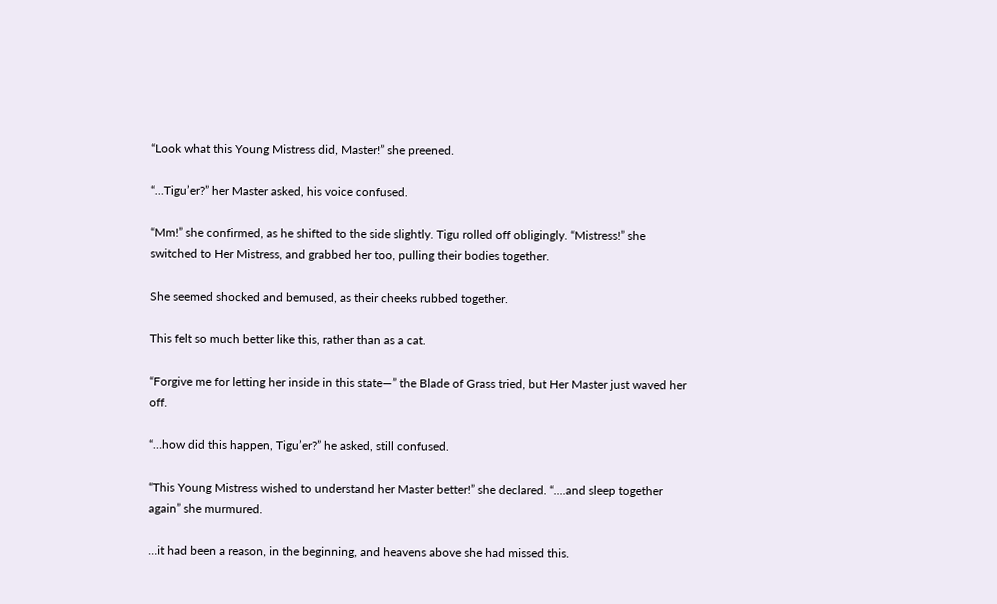“Look what this Young Mistress did, Master!” she preened.

“…Tigu’er?” her Master asked, his voice confused.

“Mm!” she confirmed, as he shifted to the side slightly. Tigu rolled off obligingly. “Mistress!” she switched to Her Mistress, and grabbed her too, pulling their bodies together.

She seemed shocked and bemused, as their cheeks rubbed together.

This felt so much better like this, rather than as a cat.

“Forgive me for letting her inside in this state—” the Blade of Grass tried, but Her Master just waved her off.

“…how did this happen, Tigu’er?” he asked, still confused.

“This Young Mistress wished to understand her Master better!” she declared. “....and sleep together again” she murmured.

…it had been a reason, in the beginning, and heavens above she had missed this.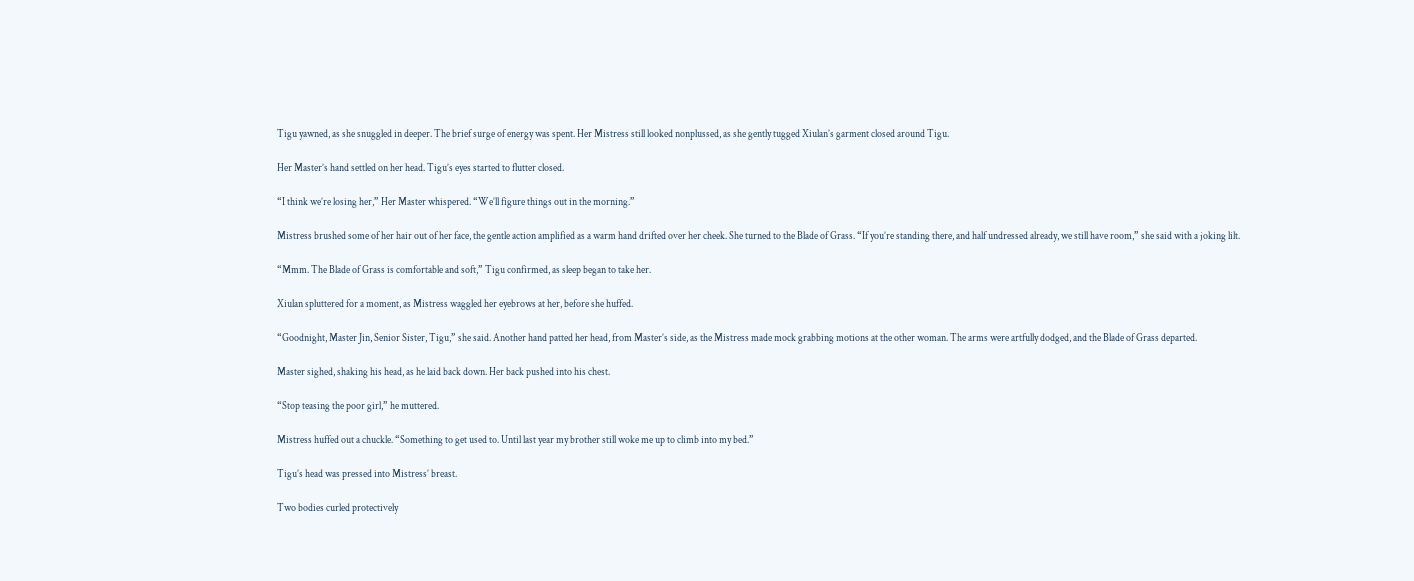Tigu yawned, as she snuggled in deeper. The brief surge of energy was spent. Her Mistress still looked nonplussed, as she gently tugged Xiulan’s garment closed around Tigu.

Her Master’s hand settled on her head. Tigu’s eyes started to flutter closed.

“I think we’re losing her,” Her Master whispered. “We’ll figure things out in the morning.”

Mistress brushed some of her hair out of her face, the gentle action amplified as a warm hand drifted over her cheek. She turned to the Blade of Grass. “If you’re standing there, and half undressed already, we still have room,” she said with a joking lilt.

“Mmm. The Blade of Grass is comfortable and soft,” Tigu confirmed, as sleep began to take her.

Xiulan spluttered for a moment, as Mistress waggled her eyebrows at her, before she huffed.

“Goodnight, Master Jin, Senior Sister, Tigu,” she said. Another hand patted her head, from Master’s side, as the Mistress made mock grabbing motions at the other woman. The arms were artfully dodged, and the Blade of Grass departed.

Master sighed, shaking his head, as he laid back down. Her back pushed into his chest.

“Stop teasing the poor girl,” he muttered.

Mistress huffed out a chuckle. “Something to get used to. Until last year my brother still woke me up to climb into my bed.”

Tigu’s head was pressed into Mistress’ breast.

Two bodies curled protectively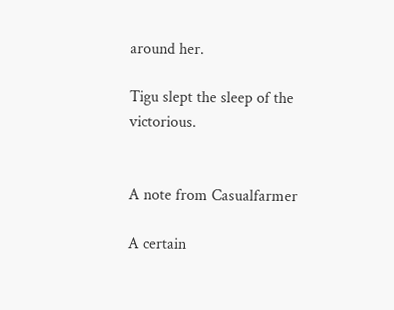around her.

Tigu slept the sleep of the victorious.


A note from Casualfarmer

A certain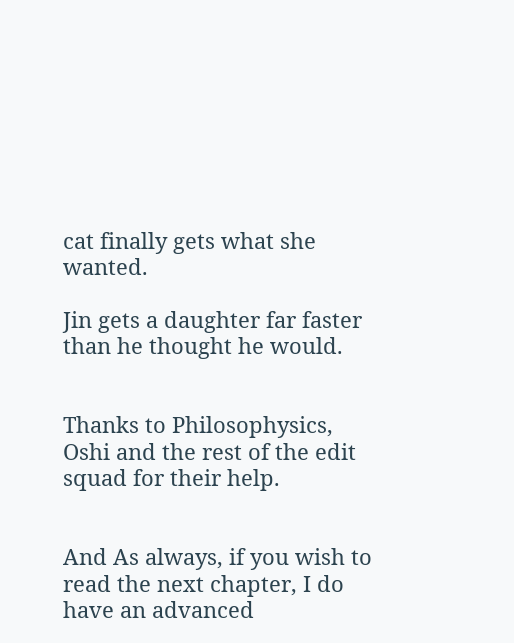cat finally gets what she wanted.

Jin gets a daughter far faster than he thought he would.


Thanks to Philosophysics, Oshi and the rest of the edit squad for their help.


And As always, if you wish to read the next chapter, I do have an advanced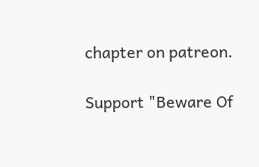chapter on patreon.

Support "Beware Of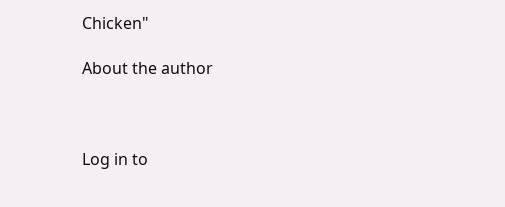Chicken"

About the author



Log in to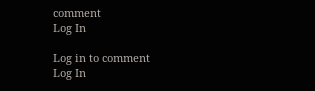comment
Log In

Log in to comment
Log In